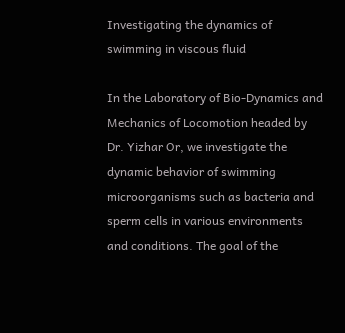Investigating the dynamics of swimming in viscous fluid

In the Laboratory of Bio-Dynamics and Mechanics of Locomotion headed by Dr. Yizhar Or, we investigate the dynamic behavior of swimming microorganisms such as bacteria and sperm cells in various environments and conditions. The goal of the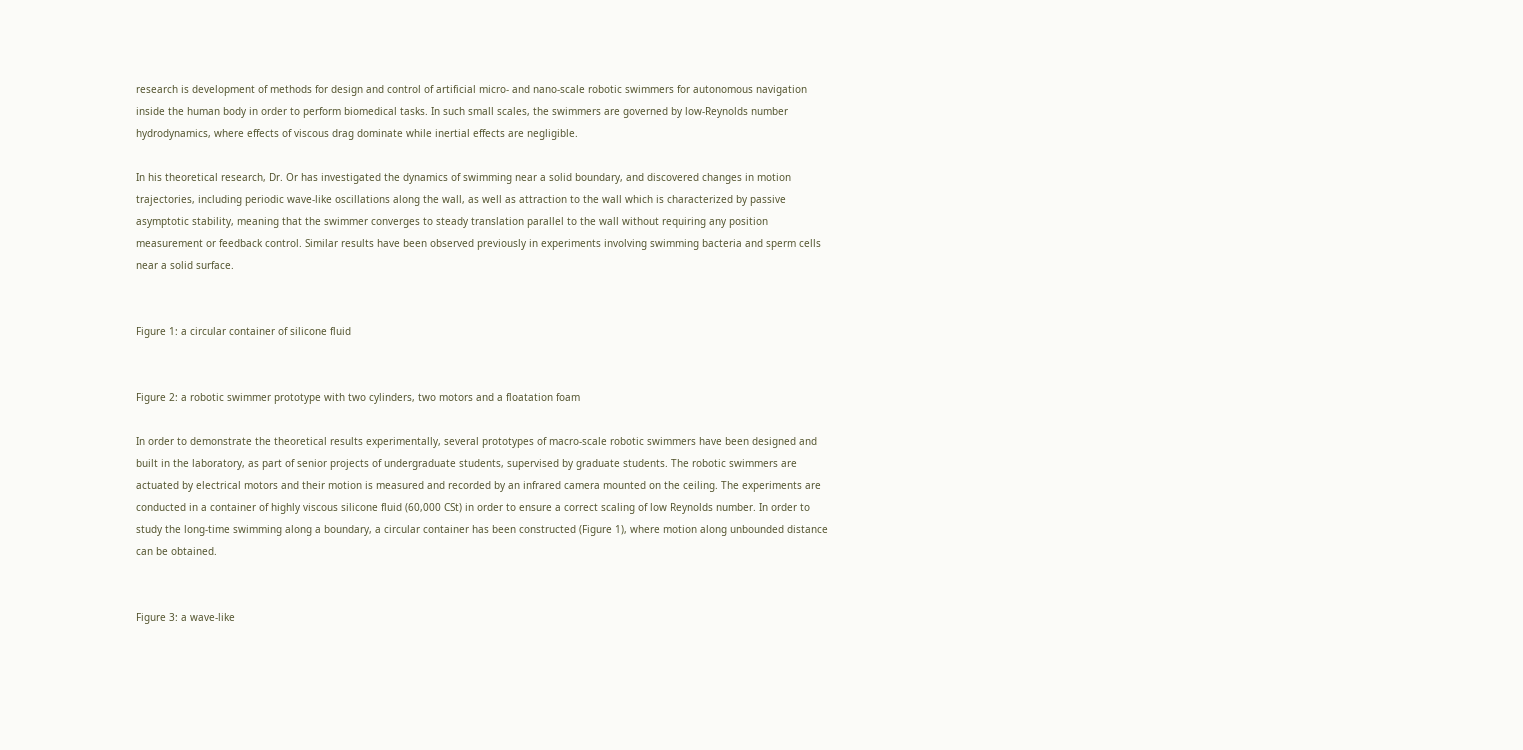research is development of methods for design and control of artificial micro- and nano-scale robotic swimmers for autonomous navigation inside the human body in order to perform biomedical tasks. In such small scales, the swimmers are governed by low-Reynolds number hydrodynamics, where effects of viscous drag dominate while inertial effects are negligible.

In his theoretical research, Dr. Or has investigated the dynamics of swimming near a solid boundary, and discovered changes in motion trajectories, including periodic wave-like oscillations along the wall, as well as attraction to the wall which is characterized by passive asymptotic stability, meaning that the swimmer converges to steady translation parallel to the wall without requiring any position measurement or feedback control. Similar results have been observed previously in experiments involving swimming bacteria and sperm cells near a solid surface.


Figure 1: a circular container of silicone fluid


Figure 2: a robotic swimmer prototype with two cylinders, two motors and a floatation foam

In order to demonstrate the theoretical results experimentally, several prototypes of macro-scale robotic swimmers have been designed and built in the laboratory, as part of senior projects of undergraduate students, supervised by graduate students. The robotic swimmers are actuated by electrical motors and their motion is measured and recorded by an infrared camera mounted on the ceiling. The experiments are conducted in a container of highly viscous silicone fluid (60,000 CSt) in order to ensure a correct scaling of low Reynolds number. In order to study the long-time swimming along a boundary, a circular container has been constructed (Figure 1), where motion along unbounded distance can be obtained.


Figure 3: a wave-like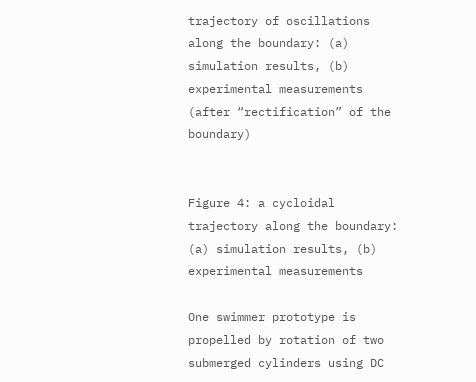trajectory of oscillations along the boundary: (a) simulation results, (b) experimental measurements (after “rectification” of the boundary)


Figure 4: a cycloidal trajectory along the boundary: (a) simulation results, (b) experimental measurements

One swimmer prototype is propelled by rotation of two submerged cylinders using DC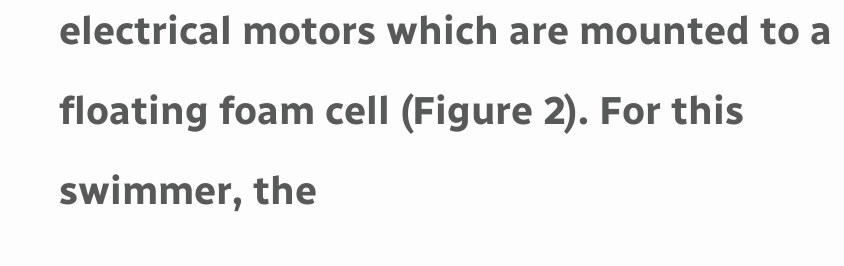electrical motors which are mounted to a floating foam cell (Figure 2). For this swimmer, the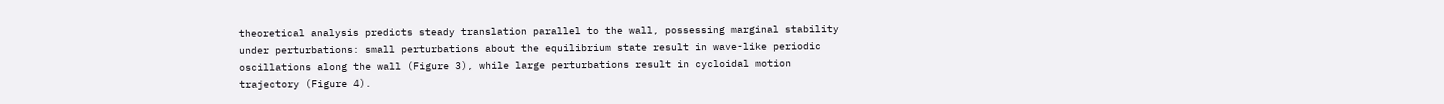theoretical analysis predicts steady translation parallel to the wall, possessing marginal stability under perturbations: small perturbations about the equilibrium state result in wave-like periodic oscillations along the wall (Figure 3), while large perturbations result in cycloidal motion trajectory (Figure 4).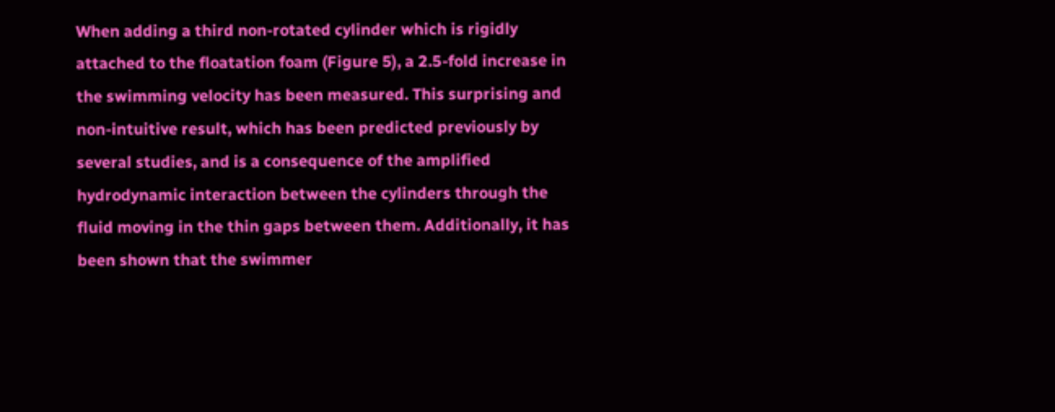When adding a third non-rotated cylinder which is rigidly attached to the floatation foam (Figure 5), a 2.5-fold increase in the swimming velocity has been measured. This surprising and non-intuitive result, which has been predicted previously by several studies, and is a consequence of the amplified hydrodynamic interaction between the cylinders through the fluid moving in the thin gaps between them. Additionally, it has been shown that the swimmer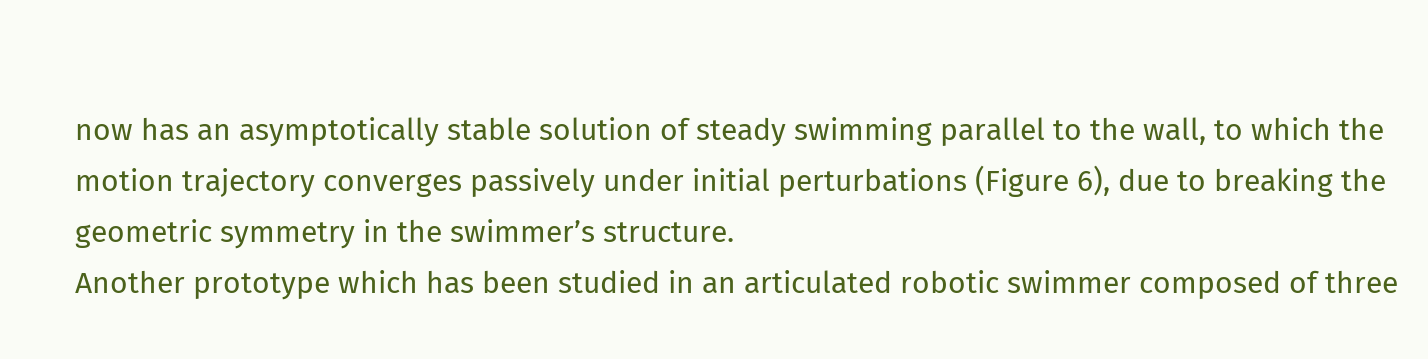now has an asymptotically stable solution of steady swimming parallel to the wall, to which the motion trajectory converges passively under initial perturbations (Figure 6), due to breaking the geometric symmetry in the swimmer’s structure.
Another prototype which has been studied in an articulated robotic swimmer composed of three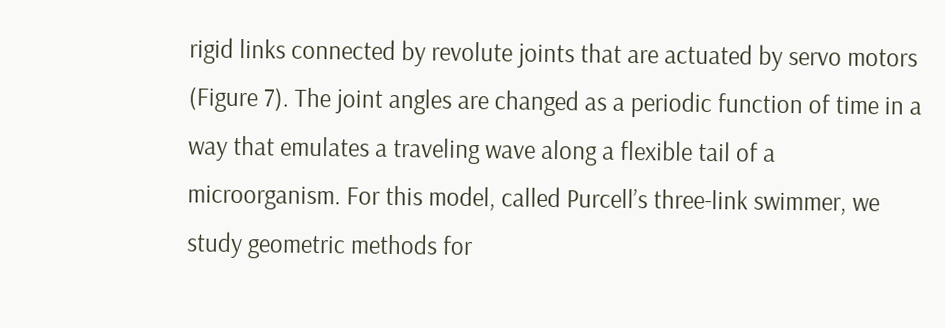rigid links connected by revolute joints that are actuated by servo motors (Figure 7). The joint angles are changed as a periodic function of time in a way that emulates a traveling wave along a flexible tail of a microorganism. For this model, called Purcell’s three-link swimmer, we study geometric methods for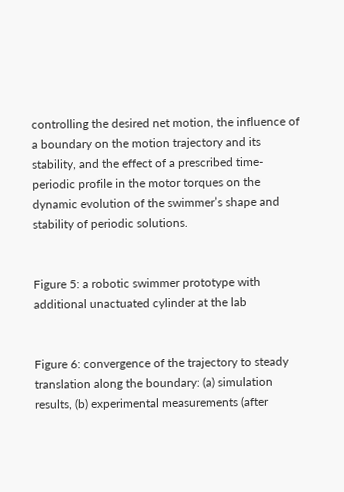controlling the desired net motion, the influence of a boundary on the motion trajectory and its stability, and the effect of a prescribed time-periodic profile in the motor torques on the dynamic evolution of the swimmer’s shape and stability of periodic solutions.


Figure 5: a robotic swimmer prototype with additional unactuated cylinder at the lab


Figure 6: convergence of the trajectory to steady translation along the boundary: (a) simulation results, (b) experimental measurements (after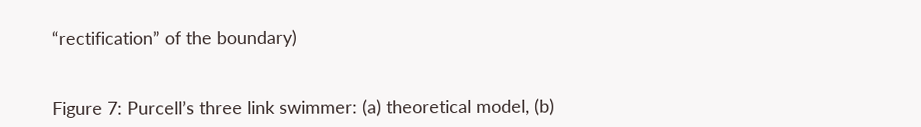“rectification” of the boundary)


Figure 7: Purcell’s three link swimmer: (a) theoretical model, (b)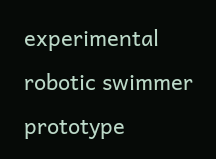experimental robotic swimmer prototype